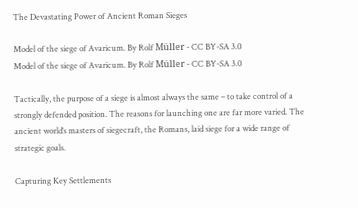The Devastating Power of Ancient Roman Sieges

Model of the siege of Avaricum. By Rolf Müller - CC BY-SA 3.0
Model of the siege of Avaricum. By Rolf Müller - CC BY-SA 3.0

Tactically, the purpose of a siege is almost always the same – to take control of a strongly defended position. The reasons for launching one are far more varied. The ancient world’s masters of siegecraft, the Romans, laid siege for a wide range of strategic goals.

Capturing Key Settlements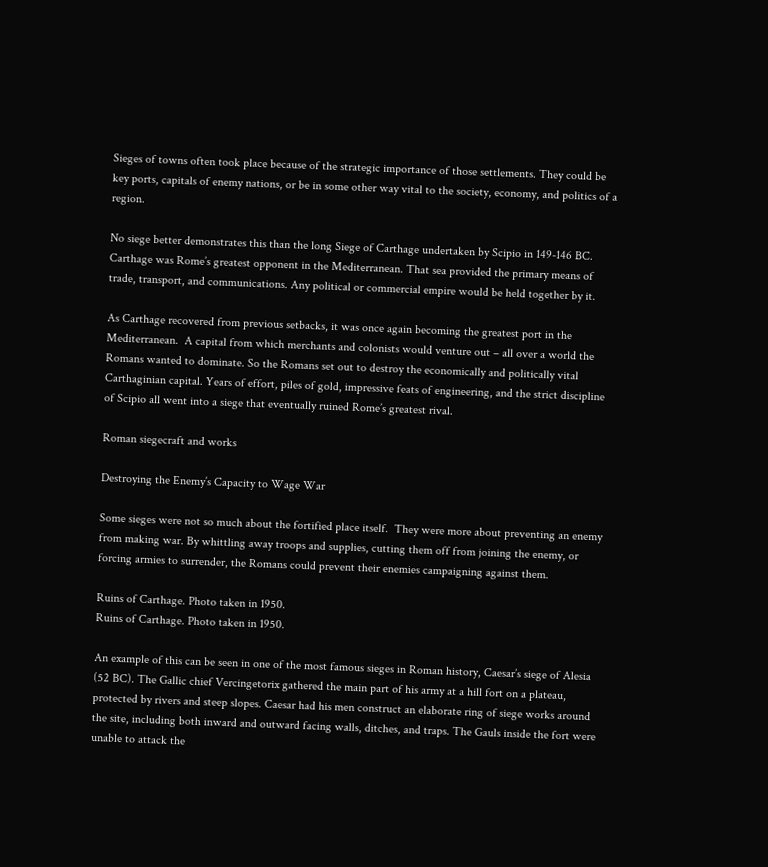Sieges of towns often took place because of the strategic importance of those settlements. They could be key ports, capitals of enemy nations, or be in some other way vital to the society, economy, and politics of a region.

No siege better demonstrates this than the long Siege of Carthage undertaken by Scipio in 149-146 BC. Carthage was Rome’s greatest opponent in the Mediterranean. That sea provided the primary means of trade, transport, and communications. Any political or commercial empire would be held together by it.

As Carthage recovered from previous setbacks, it was once again becoming the greatest port in the Mediterranean.  A capital from which merchants and colonists would venture out – all over a world the Romans wanted to dominate. So the Romans set out to destroy the economically and politically vital Carthaginian capital. Years of effort, piles of gold, impressive feats of engineering, and the strict discipline of Scipio all went into a siege that eventually ruined Rome’s greatest rival.

Roman siegecraft and works

Destroying the Enemy’s Capacity to Wage War

Some sieges were not so much about the fortified place itself.  They were more about preventing an enemy from making war. By whittling away troops and supplies, cutting them off from joining the enemy, or forcing armies to surrender, the Romans could prevent their enemies campaigning against them.

Ruins of Carthage. Photo taken in 1950.
Ruins of Carthage. Photo taken in 1950.

An example of this can be seen in one of the most famous sieges in Roman history, Caesar’s siege of Alesia (52 BC). The Gallic chief Vercingetorix gathered the main part of his army at a hill fort on a plateau, protected by rivers and steep slopes. Caesar had his men construct an elaborate ring of siege works around the site, including both inward and outward facing walls, ditches, and traps. The Gauls inside the fort were unable to attack the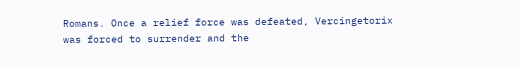Romans. Once a relief force was defeated, Vercingetorix was forced to surrender and the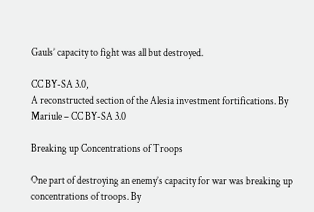Gauls’ capacity to fight was all but destroyed.

CC BY-SA 3.0,
A reconstructed section of the Alesia investment fortifications. By Mariule – CC BY-SA 3.0

Breaking up Concentrations of Troops

One part of destroying an enemy’s capacity for war was breaking up concentrations of troops. By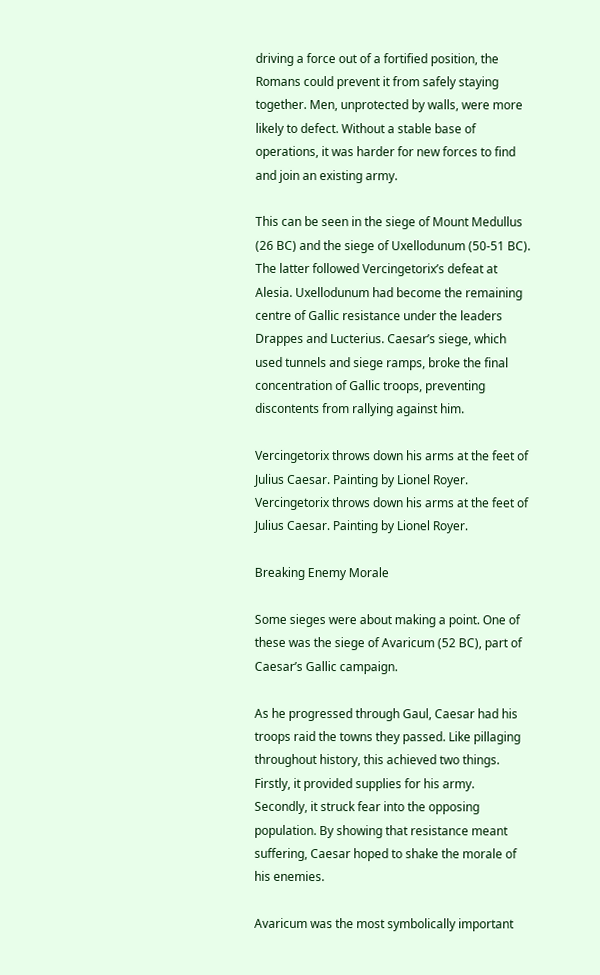driving a force out of a fortified position, the Romans could prevent it from safely staying together. Men, unprotected by walls, were more likely to defect. Without a stable base of operations, it was harder for new forces to find and join an existing army.

This can be seen in the siege of Mount Medullus (26 BC) and the siege of Uxellodunum (50-51 BC). The latter followed Vercingetorix’s defeat at Alesia. Uxellodunum had become the remaining centre of Gallic resistance under the leaders Drappes and Lucterius. Caesar’s siege, which used tunnels and siege ramps, broke the final concentration of Gallic troops, preventing discontents from rallying against him.

Vercingetorix throws down his arms at the feet of Julius Caesar. Painting by Lionel Royer.
Vercingetorix throws down his arms at the feet of Julius Caesar. Painting by Lionel Royer.

Breaking Enemy Morale

Some sieges were about making a point. One of these was the siege of Avaricum (52 BC), part of Caesar’s Gallic campaign.

As he progressed through Gaul, Caesar had his troops raid the towns they passed. Like pillaging throughout history, this achieved two things. Firstly, it provided supplies for his army. Secondly, it struck fear into the opposing population. By showing that resistance meant suffering, Caesar hoped to shake the morale of his enemies.

Avaricum was the most symbolically important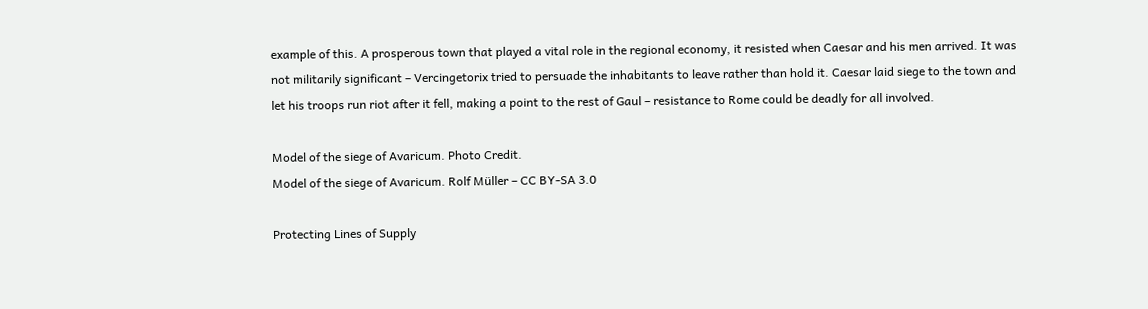example of this. A prosperous town that played a vital role in the regional economy, it resisted when Caesar and his men arrived. It was not militarily significant – Vercingetorix tried to persuade the inhabitants to leave rather than hold it. Caesar laid siege to the town and let his troops run riot after it fell, making a point to the rest of Gaul – resistance to Rome could be deadly for all involved.

Model of the siege of Avaricum. Photo Credit.
Model of the siege of Avaricum. Rolf Müller – CC BY-SA 3.0

Protecting Lines of Supply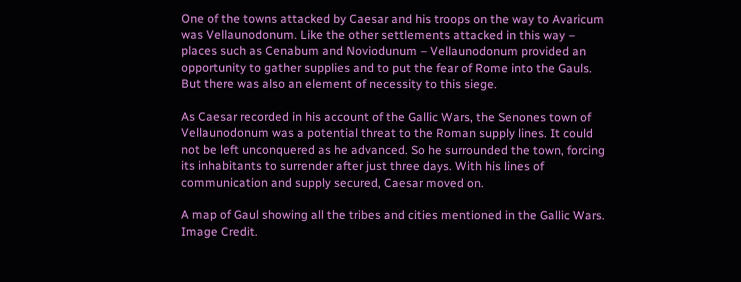One of the towns attacked by Caesar and his troops on the way to Avaricum was Vellaunodonum. Like the other settlements attacked in this way – places such as Cenabum and Noviodunum – Vellaunodonum provided an opportunity to gather supplies and to put the fear of Rome into the Gauls. But there was also an element of necessity to this siege.

As Caesar recorded in his account of the Gallic Wars, the Senones town of Vellaunodonum was a potential threat to the Roman supply lines. It could not be left unconquered as he advanced. So he surrounded the town, forcing its inhabitants to surrender after just three days. With his lines of communication and supply secured, Caesar moved on.

A map of Gaul showing all the tribes and cities mentioned in the Gallic Wars. Image Credit.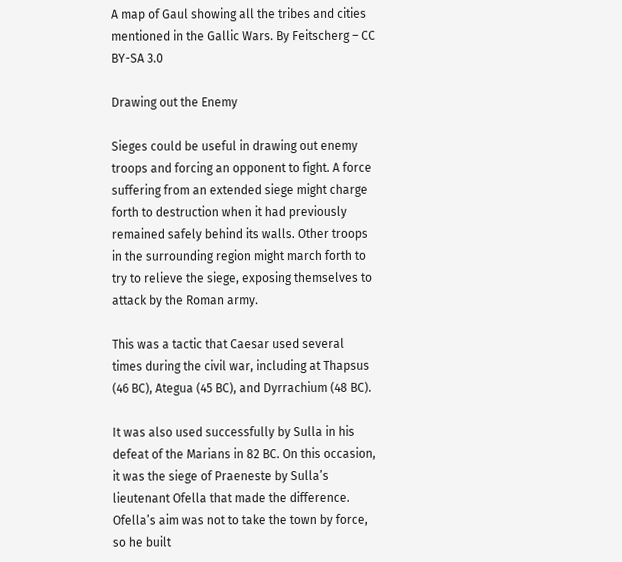A map of Gaul showing all the tribes and cities mentioned in the Gallic Wars. By Feitscherg – CC BY-SA 3.0

Drawing out the Enemy

Sieges could be useful in drawing out enemy troops and forcing an opponent to fight. A force suffering from an extended siege might charge forth to destruction when it had previously remained safely behind its walls. Other troops in the surrounding region might march forth to try to relieve the siege, exposing themselves to attack by the Roman army.

This was a tactic that Caesar used several times during the civil war, including at Thapsus (46 BC), Ategua (45 BC), and Dyrrachium (48 BC).

It was also used successfully by Sulla in his defeat of the Marians in 82 BC. On this occasion, it was the siege of Praeneste by Sulla’s lieutenant Ofella that made the difference. Ofella’s aim was not to take the town by force, so he built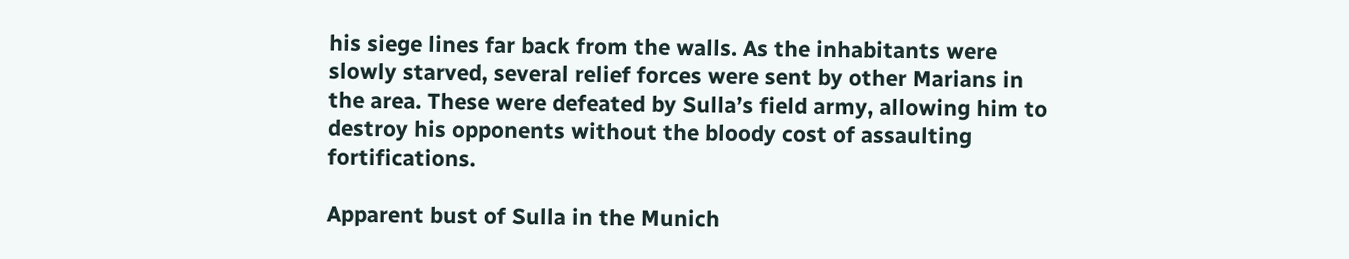his siege lines far back from the walls. As the inhabitants were slowly starved, several relief forces were sent by other Marians in the area. These were defeated by Sulla’s field army, allowing him to destroy his opponents without the bloody cost of assaulting fortifications.

Apparent bust of Sulla in the Munich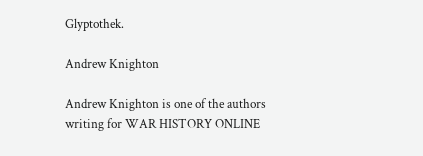Glyptothek.

Andrew Knighton

Andrew Knighton is one of the authors writing for WAR HISTORY ONLINE